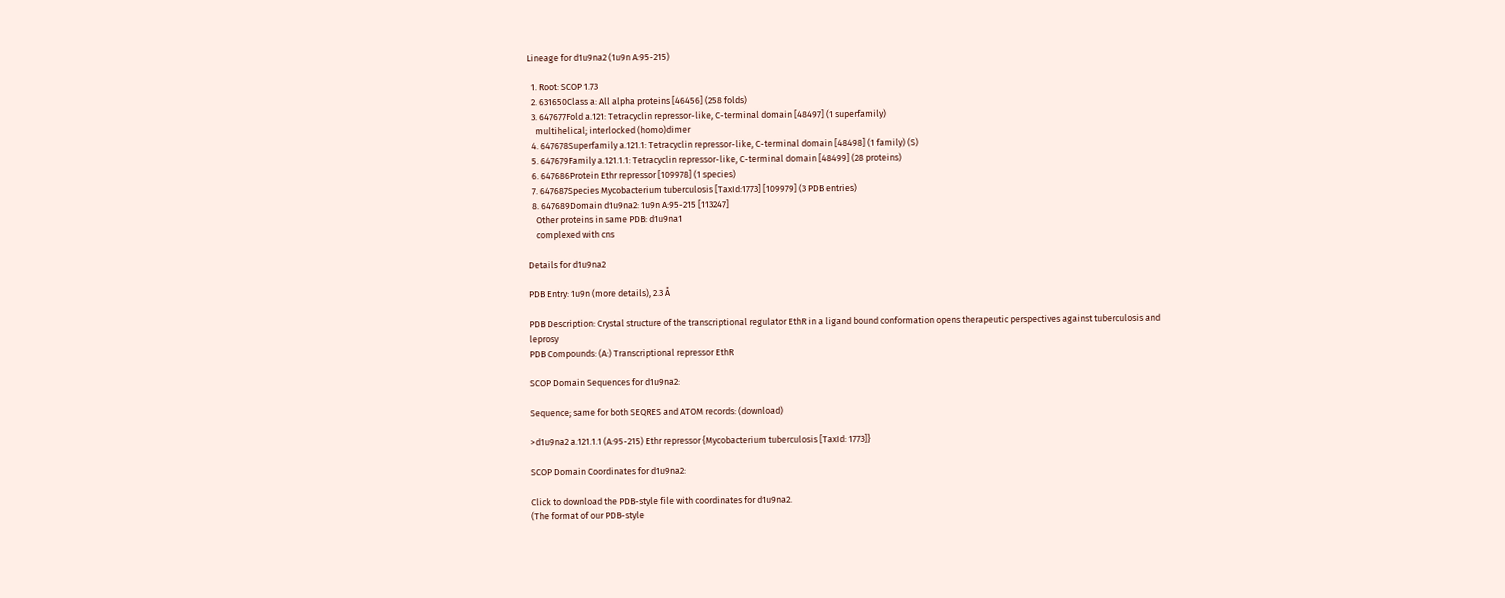Lineage for d1u9na2 (1u9n A:95-215)

  1. Root: SCOP 1.73
  2. 631650Class a: All alpha proteins [46456] (258 folds)
  3. 647677Fold a.121: Tetracyclin repressor-like, C-terminal domain [48497] (1 superfamily)
    multihelical; interlocked (homo)dimer
  4. 647678Superfamily a.121.1: Tetracyclin repressor-like, C-terminal domain [48498] (1 family) (S)
  5. 647679Family a.121.1.1: Tetracyclin repressor-like, C-terminal domain [48499] (28 proteins)
  6. 647686Protein Ethr repressor [109978] (1 species)
  7. 647687Species Mycobacterium tuberculosis [TaxId:1773] [109979] (3 PDB entries)
  8. 647689Domain d1u9na2: 1u9n A:95-215 [113247]
    Other proteins in same PDB: d1u9na1
    complexed with cns

Details for d1u9na2

PDB Entry: 1u9n (more details), 2.3 Å

PDB Description: Crystal structure of the transcriptional regulator EthR in a ligand bound conformation opens therapeutic perspectives against tuberculosis and leprosy
PDB Compounds: (A:) Transcriptional repressor EthR

SCOP Domain Sequences for d1u9na2:

Sequence; same for both SEQRES and ATOM records: (download)

>d1u9na2 a.121.1.1 (A:95-215) Ethr repressor {Mycobacterium tuberculosis [TaxId: 1773]}

SCOP Domain Coordinates for d1u9na2:

Click to download the PDB-style file with coordinates for d1u9na2.
(The format of our PDB-style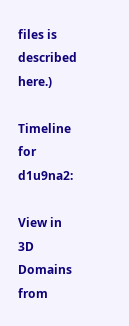files is described here.)

Timeline for d1u9na2:

View in 3D
Domains from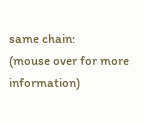same chain:
(mouse over for more information)